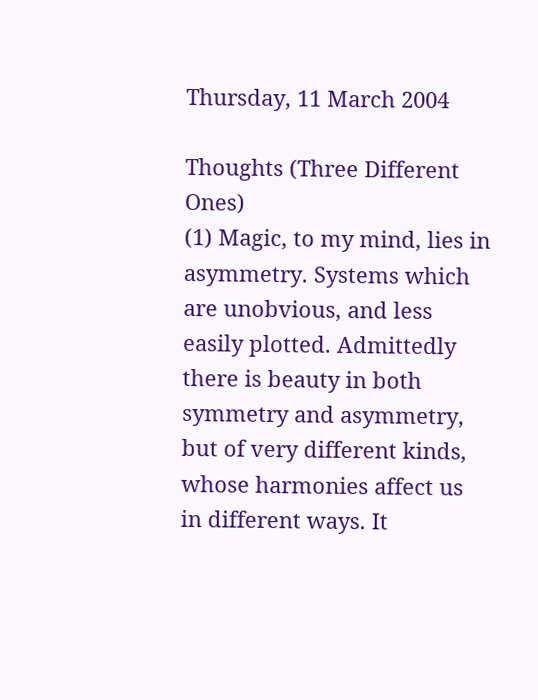Thursday, 11 March 2004

Thoughts (Three Different Ones)
(1) Magic, to my mind, lies in asymmetry. Systems which are unobvious, and less easily plotted. Admittedly there is beauty in both symmetry and asymmetry, but of very different kinds, whose harmonies affect us in different ways. It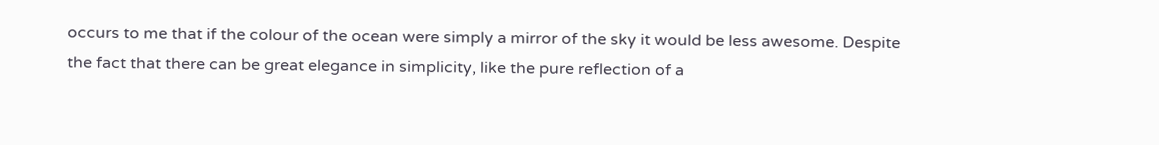occurs to me that if the colour of the ocean were simply a mirror of the sky it would be less awesome. Despite the fact that there can be great elegance in simplicity, like the pure reflection of a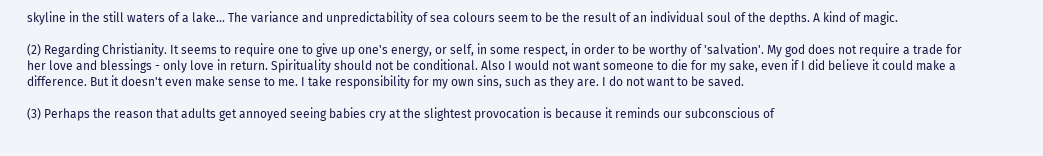skyline in the still waters of a lake... The variance and unpredictability of sea colours seem to be the result of an individual soul of the depths. A kind of magic.

(2) Regarding Christianity. It seems to require one to give up one's energy, or self, in some respect, in order to be worthy of 'salvation'. My god does not require a trade for her love and blessings - only love in return. Spirituality should not be conditional. Also I would not want someone to die for my sake, even if I did believe it could make a difference. But it doesn't even make sense to me. I take responsibility for my own sins, such as they are. I do not want to be saved.

(3) Perhaps the reason that adults get annoyed seeing babies cry at the slightest provocation is because it reminds our subconscious of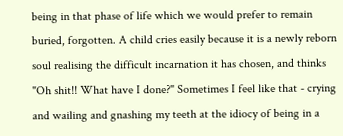being in that phase of life which we would prefer to remain buried, forgotten. A child cries easily because it is a newly reborn soul realising the difficult incarnation it has chosen, and thinks "Oh shit!! What have I done?" Sometimes I feel like that - crying and wailing and gnashing my teeth at the idiocy of being in a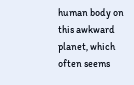human body on this awkward planet, which often seems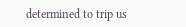determined to trip us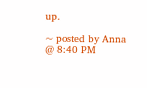up.

~ posted by Anna @ 8:40 PM